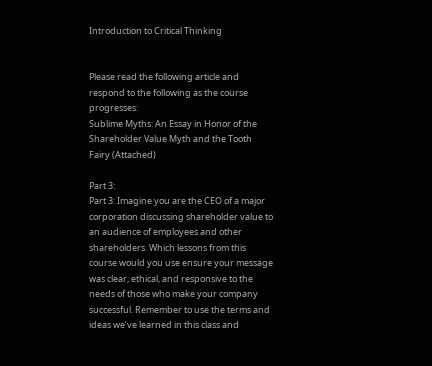Introduction to Critical Thinking


Please read the following article and respond to the following as the course progresses:
Sublime Myths: An Essay in Honor of the Shareholder Value Myth and the Tooth Fairy (Attached)

Part 3:
Part 3: Imagine you are the CEO of a major corporation discussing shareholder value to an audience of employees and other shareholders. Which lessons from this course would you use ensure your message was clear, ethical, and responsive to the needs of those who make your company successful. Remember to use the terms and ideas we’ve learned in this class and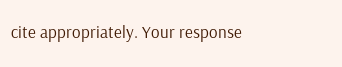cite appropriately. Your response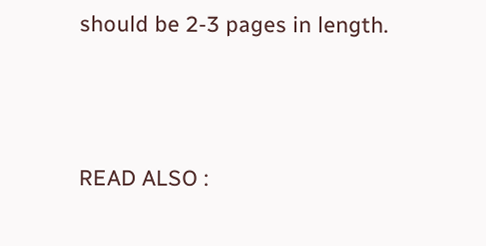should be 2-3 pages in length.




READ ALSO :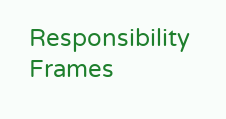Responsibility Frames